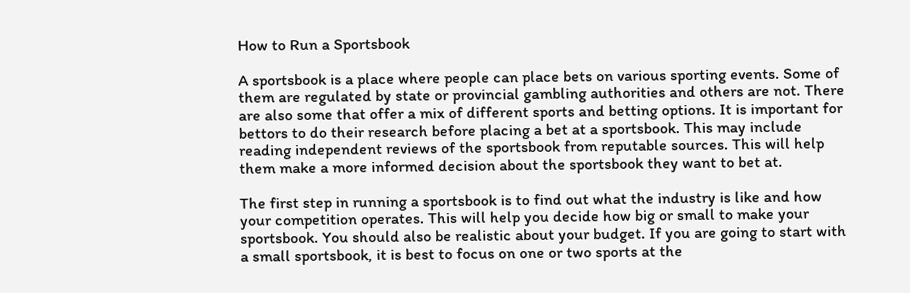How to Run a Sportsbook

A sportsbook is a place where people can place bets on various sporting events. Some of them are regulated by state or provincial gambling authorities and others are not. There are also some that offer a mix of different sports and betting options. It is important for bettors to do their research before placing a bet at a sportsbook. This may include reading independent reviews of the sportsbook from reputable sources. This will help them make a more informed decision about the sportsbook they want to bet at.

The first step in running a sportsbook is to find out what the industry is like and how your competition operates. This will help you decide how big or small to make your sportsbook. You should also be realistic about your budget. If you are going to start with a small sportsbook, it is best to focus on one or two sports at the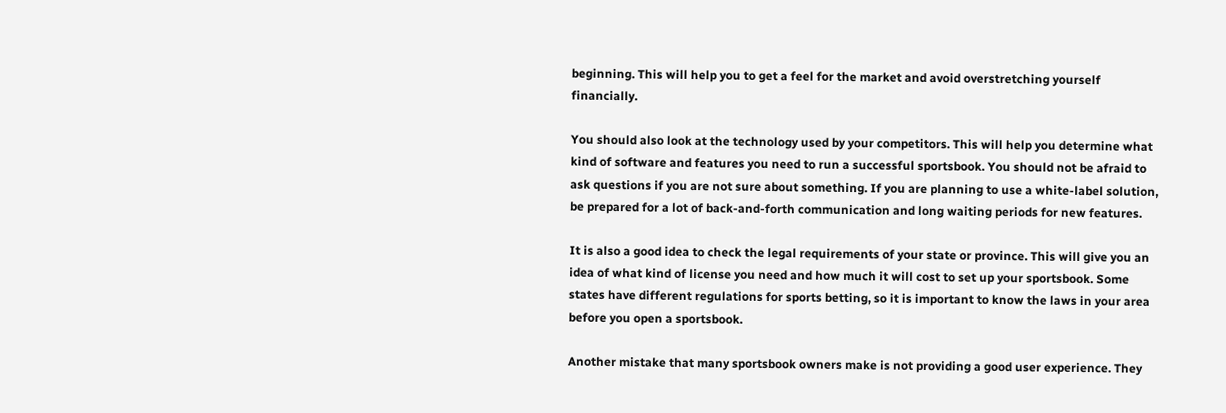beginning. This will help you to get a feel for the market and avoid overstretching yourself financially.

You should also look at the technology used by your competitors. This will help you determine what kind of software and features you need to run a successful sportsbook. You should not be afraid to ask questions if you are not sure about something. If you are planning to use a white-label solution, be prepared for a lot of back-and-forth communication and long waiting periods for new features.

It is also a good idea to check the legal requirements of your state or province. This will give you an idea of what kind of license you need and how much it will cost to set up your sportsbook. Some states have different regulations for sports betting, so it is important to know the laws in your area before you open a sportsbook.

Another mistake that many sportsbook owners make is not providing a good user experience. They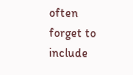often forget to include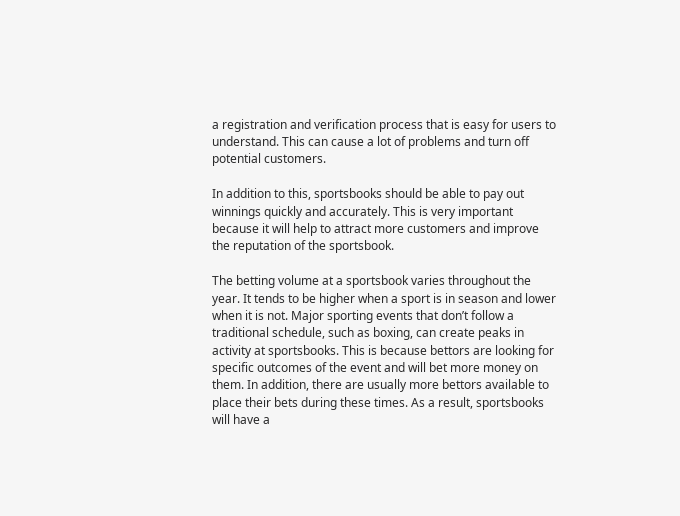a registration and verification process that is easy for users to understand. This can cause a lot of problems and turn off potential customers.

In addition to this, sportsbooks should be able to pay out winnings quickly and accurately. This is very important because it will help to attract more customers and improve the reputation of the sportsbook.

The betting volume at a sportsbook varies throughout the year. It tends to be higher when a sport is in season and lower when it is not. Major sporting events that don’t follow a traditional schedule, such as boxing, can create peaks in activity at sportsbooks. This is because bettors are looking for specific outcomes of the event and will bet more money on them. In addition, there are usually more bettors available to place their bets during these times. As a result, sportsbooks will have a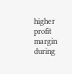higher profit margin during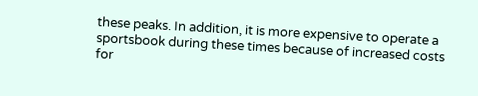these peaks. In addition, it is more expensive to operate a sportsbook during these times because of increased costs for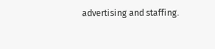advertising and staffing.